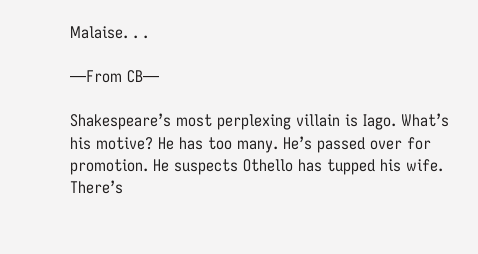Malaise. . .

—From CB—

Shakespeare’s most perplexing villain is Iago. What’s his motive? He has too many. He’s passed over for promotion. He suspects Othello has tupped his wife. There’s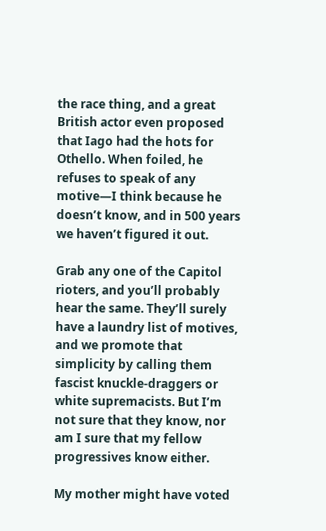the race thing, and a great British actor even proposed that Iago had the hots for Othello. When foiled, he refuses to speak of any motive—I think because he doesn’t know, and in 500 years we haven’t figured it out.

Grab any one of the Capitol rioters, and you’ll probably hear the same. They’ll surely have a laundry list of motives, and we promote that simplicity by calling them fascist knuckle-draggers or white supremacists. But I’m not sure that they know, nor am I sure that my fellow progressives know either.

My mother might have voted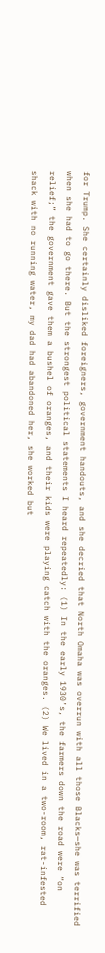for Trump. She certainly disliked foreigners, government handouts, and she decried that North Omaha was overrun with all those Blacks—she was terrified when she had to go there. But the strongest political statements I heard repeatedly: (1) In the early 1930’s, the farmers down the road were “on relief;” the government gave them a bushel of oranges, and their kids were playing catch with the oranges. (2) We lived in a two-room, rat-infested shack with no running water, my dad had abandoned her, she worked but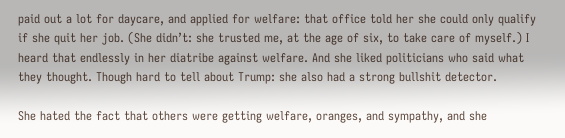paid out a lot for daycare, and applied for welfare: that office told her she could only qualify if she quit her job. (She didn’t: she trusted me, at the age of six, to take care of myself.) I heard that endlessly in her diatribe against welfare. And she liked politicians who said what they thought. Though hard to tell about Trump: she also had a strong bullshit detector.

She hated the fact that others were getting welfare, oranges, and sympathy, and she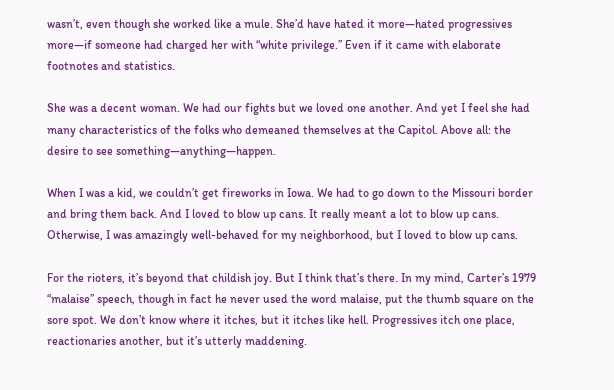wasn’t, even though she worked like a mule. She’d have hated it more—hated progressives more—if someone had charged her with “white privilege.” Even if it came with elaborate footnotes and statistics.

She was a decent woman. We had our fights but we loved one another. And yet I feel she had many characteristics of the folks who demeaned themselves at the Capitol. Above all: the desire to see something—anything—happen.

When I was a kid, we couldn’t get fireworks in Iowa. We had to go down to the Missouri border and bring them back. And I loved to blow up cans. It really meant a lot to blow up cans. Otherwise, I was amazingly well-behaved for my neighborhood, but I loved to blow up cans.

For the rioters, it’s beyond that childish joy. But I think that’s there. In my mind, Carter’s 1979 “malaise” speech, though in fact he never used the word malaise, put the thumb square on the sore spot. We don’t know where it itches, but it itches like hell. Progressives itch one place, reactionaries another, but it’s utterly maddening.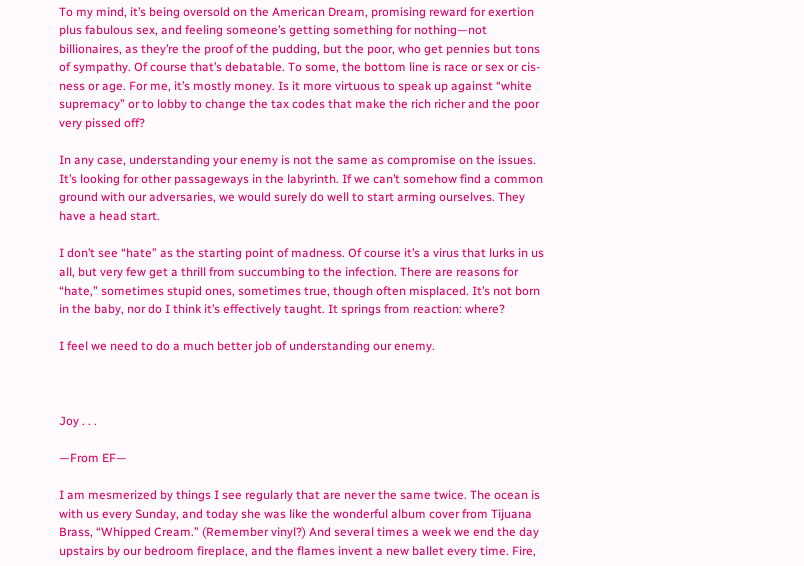To my mind, it’s being oversold on the American Dream, promising reward for exertion plus fabulous sex, and feeling someone’s getting something for nothing—not billionaires, as they’re the proof of the pudding, but the poor, who get pennies but tons of sympathy. Of course that’s debatable. To some, the bottom line is race or sex or cis-ness or age. For me, it’s mostly money. Is it more virtuous to speak up against “white supremacy” or to lobby to change the tax codes that make the rich richer and the poor very pissed off?

In any case, understanding your enemy is not the same as compromise on the issues. It’s looking for other passageways in the labyrinth. If we can’t somehow find a common ground with our adversaries, we would surely do well to start arming ourselves. They have a head start.

I don’t see “hate” as the starting point of madness. Of course it’s a virus that lurks in us all, but very few get a thrill from succumbing to the infection. There are reasons for “hate,” sometimes stupid ones, sometimes true, though often misplaced. It’s not born in the baby, nor do I think it’s effectively taught. It springs from reaction: where?

I feel we need to do a much better job of understanding our enemy.



Joy . . .

—From EF—

I am mesmerized by things I see regularly that are never the same twice. The ocean is with us every Sunday, and today she was like the wonderful album cover from Tijuana Brass, “Whipped Cream.” (Remember vinyl?) And several times a week we end the day upstairs by our bedroom fireplace, and the flames invent a new ballet every time. Fire,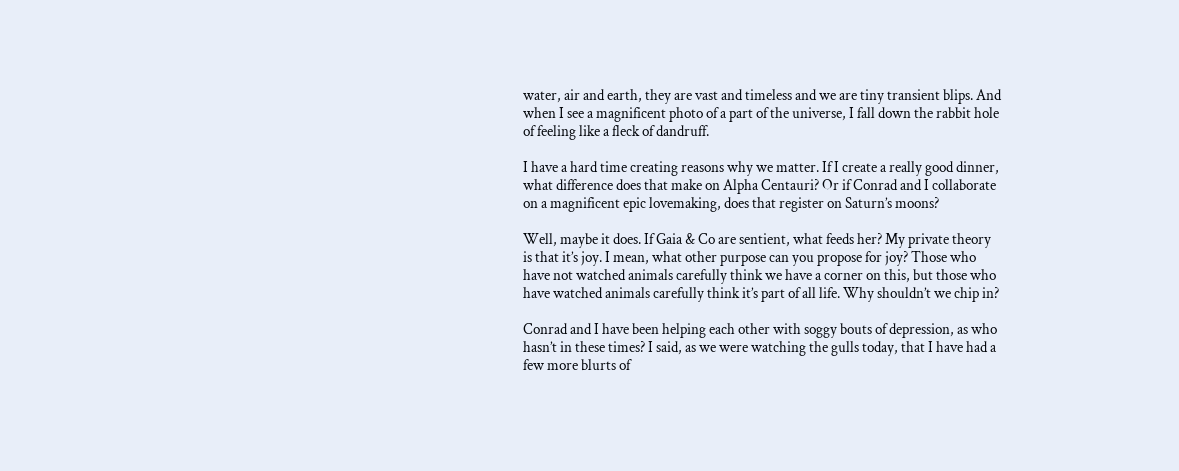water, air and earth, they are vast and timeless and we are tiny transient blips. And when I see a magnificent photo of a part of the universe, I fall down the rabbit hole of feeling like a fleck of dandruff.

I have a hard time creating reasons why we matter. If I create a really good dinner, what difference does that make on Alpha Centauri? Or if Conrad and I collaborate on a magnificent epic lovemaking, does that register on Saturn’s moons?

Well, maybe it does. If Gaia & Co are sentient, what feeds her? My private theory is that it’s joy. I mean, what other purpose can you propose for joy? Those who have not watched animals carefully think we have a corner on this, but those who have watched animals carefully think it’s part of all life. Why shouldn’t we chip in?

Conrad and I have been helping each other with soggy bouts of depression, as who hasn’t in these times? I said, as we were watching the gulls today, that I have had a few more blurts of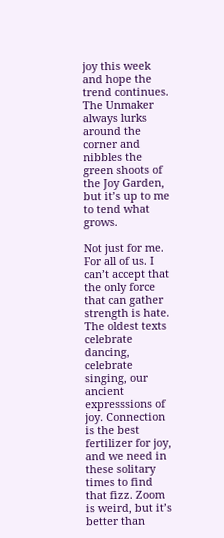joy this week and hope the trend continues. The Unmaker always lurks around the corner and nibbles the green shoots of the Joy Garden, but it’s up to me to tend what grows.

Not just for me. For all of us. I can’t accept that the only force that can gather strength is hate. The oldest texts celebrate dancing, celebrate singing, our ancient expresssions of joy. Connection is the best fertilizer for joy, and we need in these solitary times to find that fizz. Zoom is weird, but it’s better than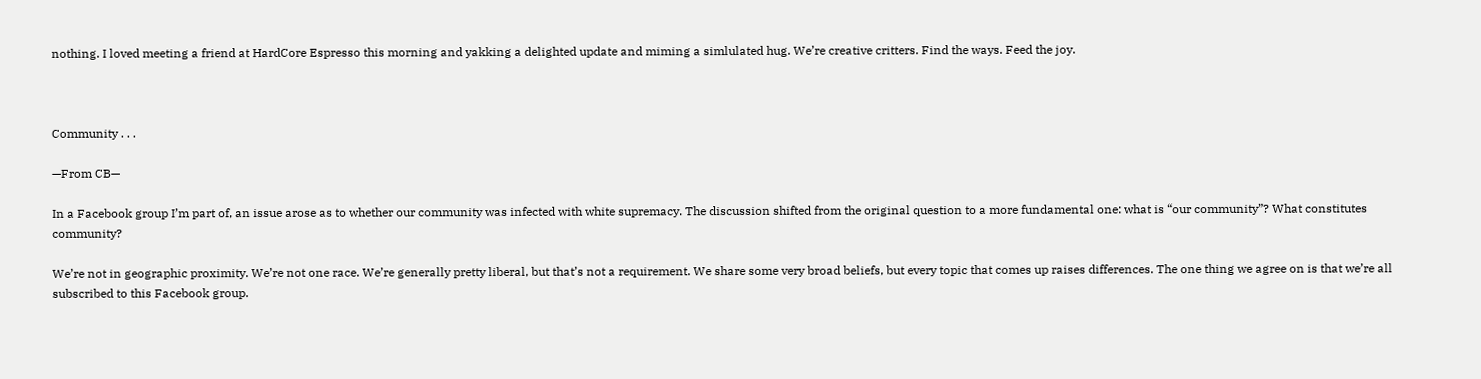nothing. I loved meeting a friend at HardCore Espresso this morning and yakking a delighted update and miming a simlulated hug. We’re creative critters. Find the ways. Feed the joy.



Community . . .

—From CB—

In a Facebook group I’m part of, an issue arose as to whether our community was infected with white supremacy. The discussion shifted from the original question to a more fundamental one: what is “our community”? What constitutes community?

We’re not in geographic proximity. We’re not one race. We’re generally pretty liberal, but that’s not a requirement. We share some very broad beliefs, but every topic that comes up raises differences. The one thing we agree on is that we’re all subscribed to this Facebook group.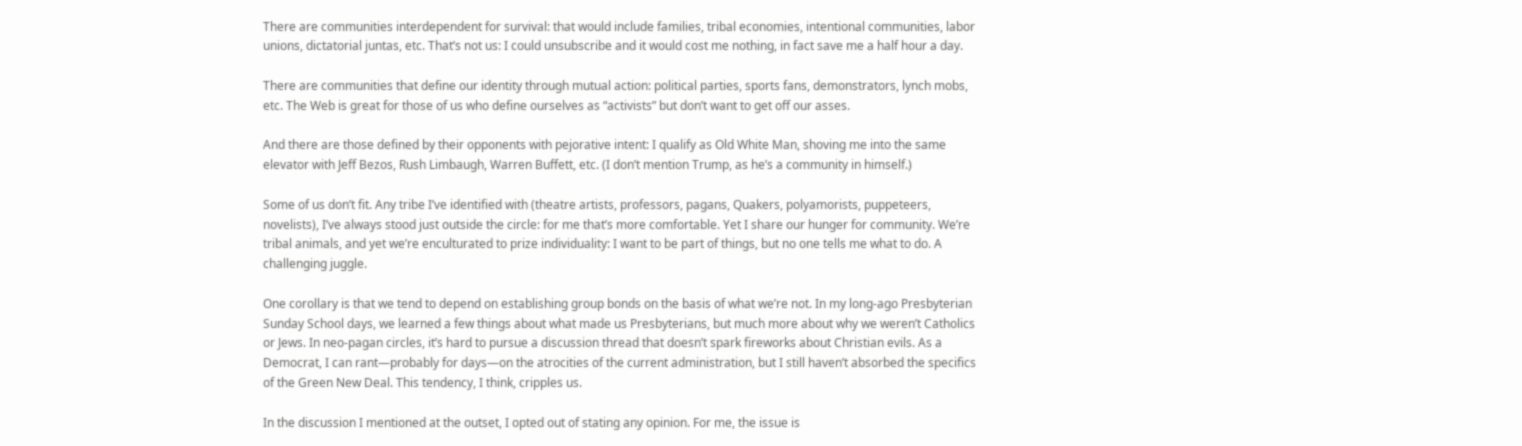There are communities interdependent for survival: that would include families, tribal economies, intentional communities, labor unions, dictatorial juntas, etc. That’s not us: I could unsubscribe and it would cost me nothing, in fact save me a half hour a day.

There are communities that define our identity through mutual action: political parties, sports fans, demonstrators, lynch mobs, etc. The Web is great for those of us who define ourselves as “activists” but don’t want to get off our asses.

And there are those defined by their opponents with pejorative intent: I qualify as Old White Man, shoving me into the same elevator with Jeff Bezos, Rush Limbaugh, Warren Buffett, etc. (I don’t mention Trump, as he’s a community in himself.)

Some of us don’t fit. Any tribe I’ve identified with (theatre artists, professors, pagans, Quakers, polyamorists, puppeteers, novelists), I’ve always stood just outside the circle: for me that’s more comfortable. Yet I share our hunger for community. We’re tribal animals, and yet we’re enculturated to prize individuality: I want to be part of things, but no one tells me what to do. A challenging juggle.

One corollary is that we tend to depend on establishing group bonds on the basis of what we’re not. In my long-ago Presbyterian Sunday School days, we learned a few things about what made us Presbyterians, but much more about why we weren’t Catholics or Jews. In neo-pagan circles, it’s hard to pursue a discussion thread that doesn’t spark fireworks about Christian evils. As a Democrat, I can rant—probably for days—on the atrocities of the current administration, but I still haven’t absorbed the specifics of the Green New Deal. This tendency, I think, cripples us.

In the discussion I mentioned at the outset, I opted out of stating any opinion. For me, the issue is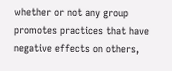whether or not any group promotes practices that have negative effects on others,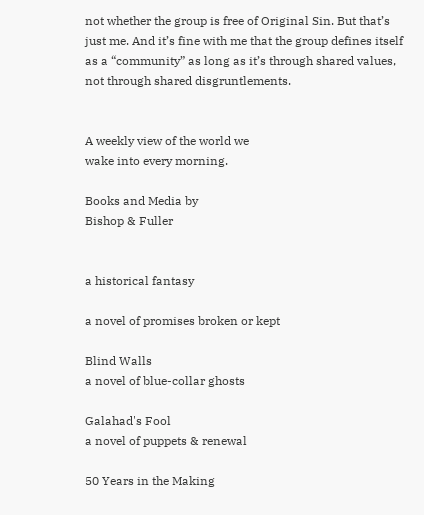not whether the group is free of Original Sin. But that’s just me. And it’s fine with me that the group defines itself as a “community” as long as it’s through shared values, not through shared disgruntlements.


A weekly view of the world we
wake into every morning.

Books and Media by
Bishop & Fuller


a historical fantasy

a novel of promises broken or kept

Blind Walls
a novel of blue-collar ghosts

Galahad's Fool
a novel of puppets & renewal

50 Years in the Making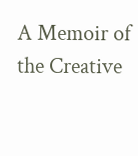A Memoir of the Creative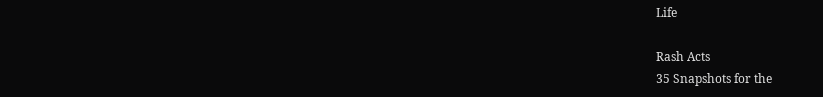Life

Rash Acts
35 Snapshots for the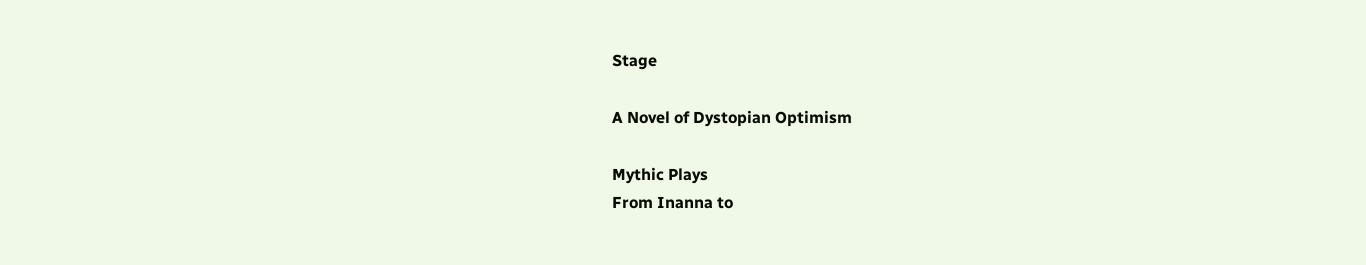Stage

A Novel of Dystopian Optimism

Mythic Plays
From Inanna to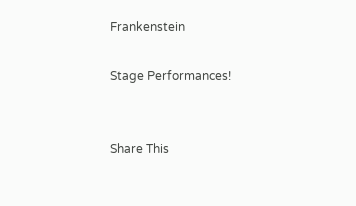Frankenstein

Stage Performances!


Share This